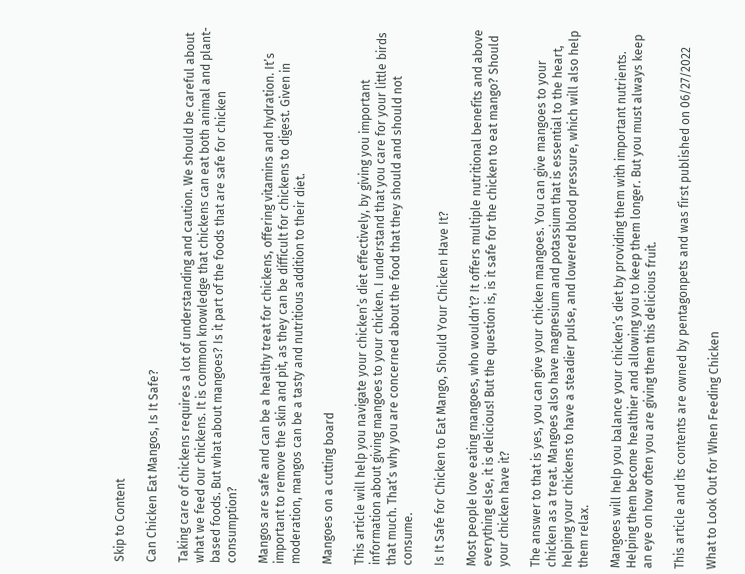Skip to Content

Can Chicken Eat Mangos, Is It Safe?

Taking care of chickens requires a lot of understanding and caution. We should be careful about what we feed our chickens. It is common knowledge that chickens can eat both animal and plant-based foods. But what about mangoes? Is it part of the foods that are safe for chicken consumption?

Mangos are safe and can be a healthy treat for chickens, offering vitamins and hydration. It’s important to remove the skin and pit, as they can be difficult for chickens to digest. Given in moderation, mangos can be a tasty and nutritious addition to their diet.

Mangoes on a cutting board

This article will help you navigate your chicken’s diet effectively, by giving you important information about giving mangoes to your chicken. I understand that you care for your little birds that much. That’s why you are concerned about the food that they should and should not consume.

Is It Safe for Chicken to Eat Mango, Should Your Chicken Have It?

Most people love eating mangoes, who wouldn’t? It offers multiple nutritional benefits and above everything else, it is delicious! But the question is, is it safe for the chicken to eat mango? Should your chicken have it?

The answer to that is yes, you can give your chicken mangoes. You can give mangoes to your chicken as a treat. Mangoes also have magnesium and potassium that is essential to the heart, helping your chickens to have a steadier pulse, and lowered blood pressure, which will also help them relax.

Mangoes will help you balance your chicken’s diet by providing them with important nutrients. Helping them become healthier and allowing you to keep them longer. But you must always keep an eye on how often you are giving them this delicious fruit.

This article and its contents are owned by pentagonpets and was first published on 06/27/2022

What to Look Out for When Feeding Chicken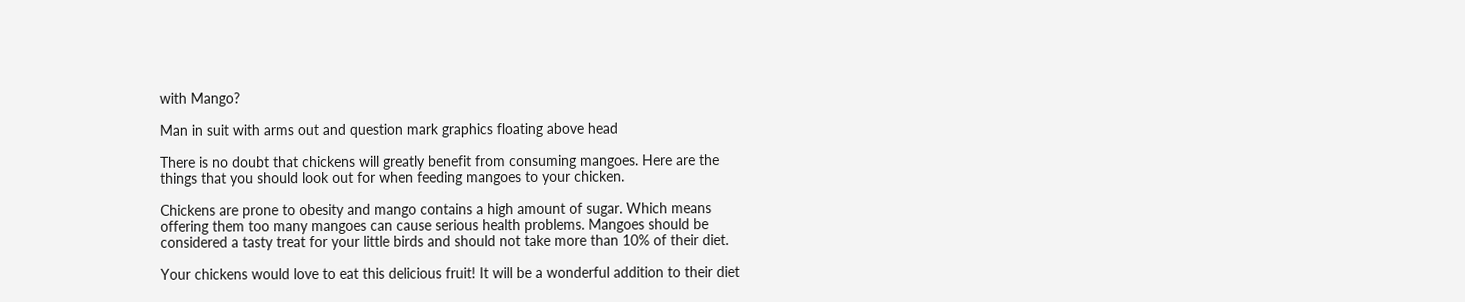with Mango?

Man in suit with arms out and question mark graphics floating above head

There is no doubt that chickens will greatly benefit from consuming mangoes. Here are the things that you should look out for when feeding mangoes to your chicken.

Chickens are prone to obesity and mango contains a high amount of sugar. Which means offering them too many mangoes can cause serious health problems. Mangoes should be considered a tasty treat for your little birds and should not take more than 10% of their diet.

Your chickens would love to eat this delicious fruit! It will be a wonderful addition to their diet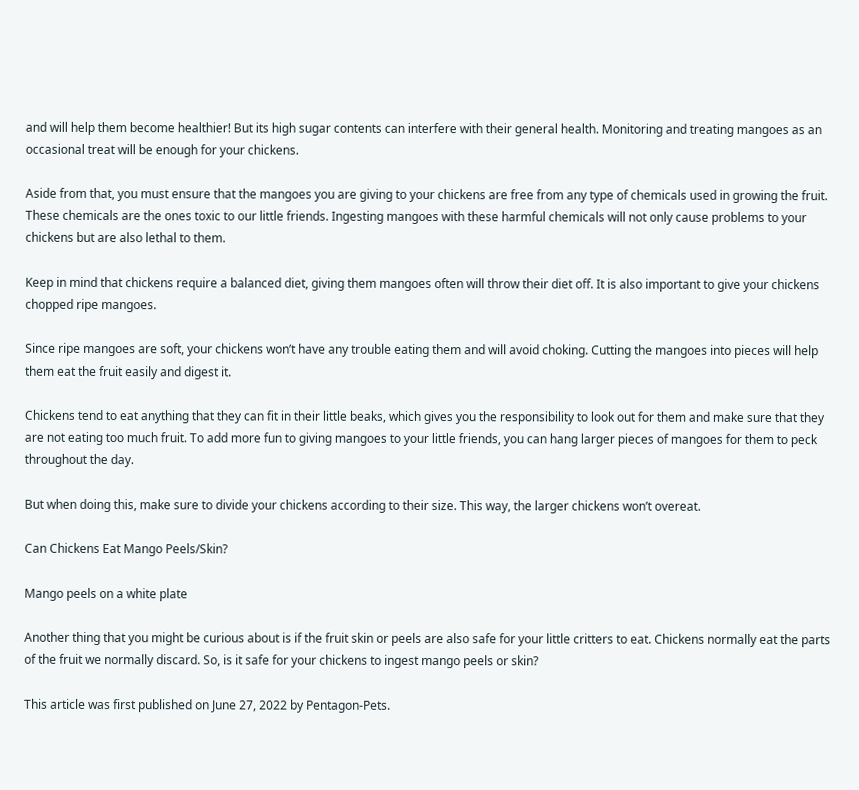and will help them become healthier! But its high sugar contents can interfere with their general health. Monitoring and treating mangoes as an occasional treat will be enough for your chickens.

Aside from that, you must ensure that the mangoes you are giving to your chickens are free from any type of chemicals used in growing the fruit. These chemicals are the ones toxic to our little friends. Ingesting mangoes with these harmful chemicals will not only cause problems to your chickens but are also lethal to them.

Keep in mind that chickens require a balanced diet, giving them mangoes often will throw their diet off. It is also important to give your chickens chopped ripe mangoes.

Since ripe mangoes are soft, your chickens won’t have any trouble eating them and will avoid choking. Cutting the mangoes into pieces will help them eat the fruit easily and digest it.

Chickens tend to eat anything that they can fit in their little beaks, which gives you the responsibility to look out for them and make sure that they are not eating too much fruit. To add more fun to giving mangoes to your little friends, you can hang larger pieces of mangoes for them to peck throughout the day.

But when doing this, make sure to divide your chickens according to their size. This way, the larger chickens won’t overeat.

Can Chickens Eat Mango Peels/Skin?

Mango peels on a white plate

Another thing that you might be curious about is if the fruit skin or peels are also safe for your little critters to eat. Chickens normally eat the parts of the fruit we normally discard. So, is it safe for your chickens to ingest mango peels or skin?

This article was first published on June 27, 2022 by Pentagon-Pets.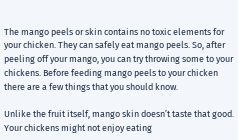The mango peels or skin contains no toxic elements for your chicken. They can safely eat mango peels. So, after peeling off your mango, you can try throwing some to your chickens. Before feeding mango peels to your chicken there are a few things that you should know.

Unlike the fruit itself, mango skin doesn’t taste that good. Your chickens might not enjoy eating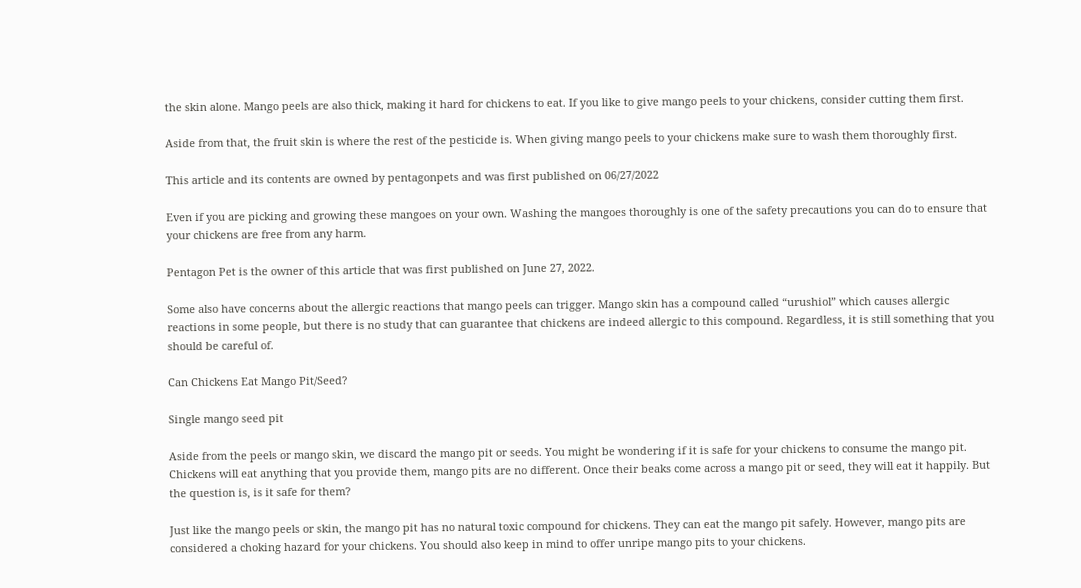the skin alone. Mango peels are also thick, making it hard for chickens to eat. If you like to give mango peels to your chickens, consider cutting them first.

Aside from that, the fruit skin is where the rest of the pesticide is. When giving mango peels to your chickens make sure to wash them thoroughly first.

This article and its contents are owned by pentagonpets and was first published on 06/27/2022

Even if you are picking and growing these mangoes on your own. Washing the mangoes thoroughly is one of the safety precautions you can do to ensure that your chickens are free from any harm.

Pentagon Pet is the owner of this article that was first published on June 27, 2022.

Some also have concerns about the allergic reactions that mango peels can trigger. Mango skin has a compound called “urushiol” which causes allergic reactions in some people, but there is no study that can guarantee that chickens are indeed allergic to this compound. Regardless, it is still something that you should be careful of.

Can Chickens Eat Mango Pit/Seed?

Single mango seed pit

Aside from the peels or mango skin, we discard the mango pit or seeds. You might be wondering if it is safe for your chickens to consume the mango pit. Chickens will eat anything that you provide them, mango pits are no different. Once their beaks come across a mango pit or seed, they will eat it happily. But the question is, is it safe for them?

Just like the mango peels or skin, the mango pit has no natural toxic compound for chickens. They can eat the mango pit safely. However, mango pits are considered a choking hazard for your chickens. You should also keep in mind to offer unripe mango pits to your chickens.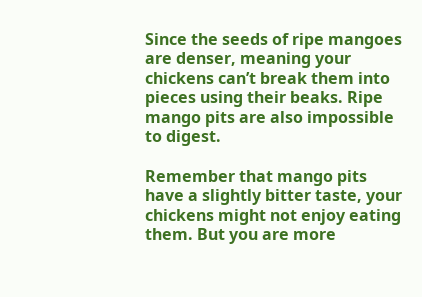Since the seeds of ripe mangoes are denser, meaning your chickens can’t break them into pieces using their beaks. Ripe mango pits are also impossible to digest.

Remember that mango pits have a slightly bitter taste, your chickens might not enjoy eating them. But you are more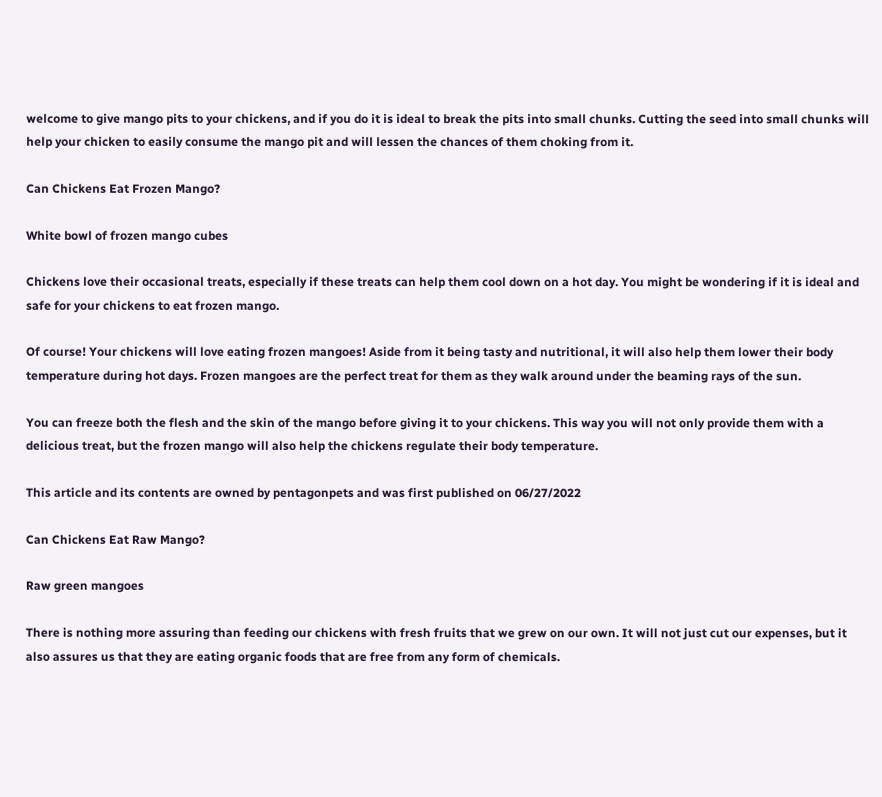welcome to give mango pits to your chickens, and if you do it is ideal to break the pits into small chunks. Cutting the seed into small chunks will help your chicken to easily consume the mango pit and will lessen the chances of them choking from it.

Can Chickens Eat Frozen Mango?

White bowl of frozen mango cubes

Chickens love their occasional treats, especially if these treats can help them cool down on a hot day. You might be wondering if it is ideal and safe for your chickens to eat frozen mango.

Of course! Your chickens will love eating frozen mangoes! Aside from it being tasty and nutritional, it will also help them lower their body temperature during hot days. Frozen mangoes are the perfect treat for them as they walk around under the beaming rays of the sun.

You can freeze both the flesh and the skin of the mango before giving it to your chickens. This way you will not only provide them with a delicious treat, but the frozen mango will also help the chickens regulate their body temperature.

This article and its contents are owned by pentagonpets and was first published on 06/27/2022

Can Chickens Eat Raw Mango?

Raw green mangoes

There is nothing more assuring than feeding our chickens with fresh fruits that we grew on our own. It will not just cut our expenses, but it also assures us that they are eating organic foods that are free from any form of chemicals.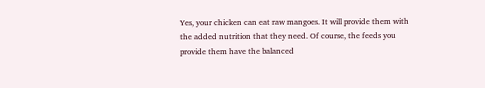Yes, your chicken can eat raw mangoes. It will provide them with the added nutrition that they need. Of course, the feeds you provide them have the balanced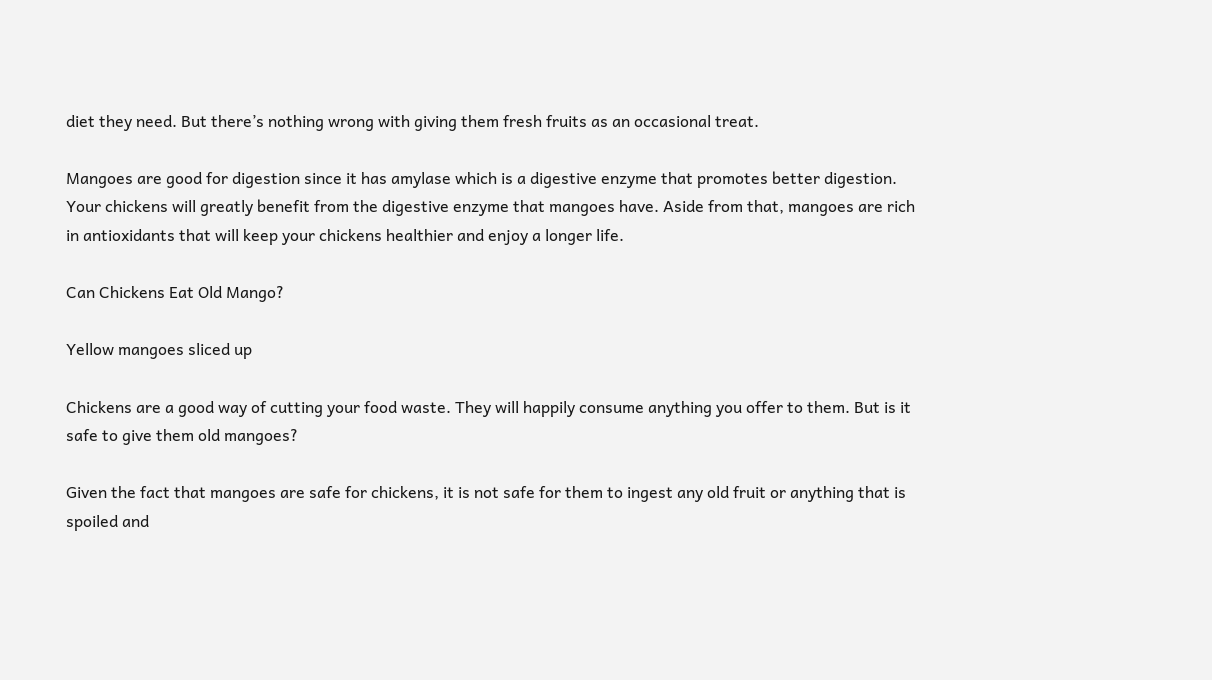diet they need. But there’s nothing wrong with giving them fresh fruits as an occasional treat.

Mangoes are good for digestion since it has amylase which is a digestive enzyme that promotes better digestion. Your chickens will greatly benefit from the digestive enzyme that mangoes have. Aside from that, mangoes are rich in antioxidants that will keep your chickens healthier and enjoy a longer life.

Can Chickens Eat Old Mango?

Yellow mangoes sliced up

Chickens are a good way of cutting your food waste. They will happily consume anything you offer to them. But is it safe to give them old mangoes?

Given the fact that mangoes are safe for chickens, it is not safe for them to ingest any old fruit or anything that is spoiled and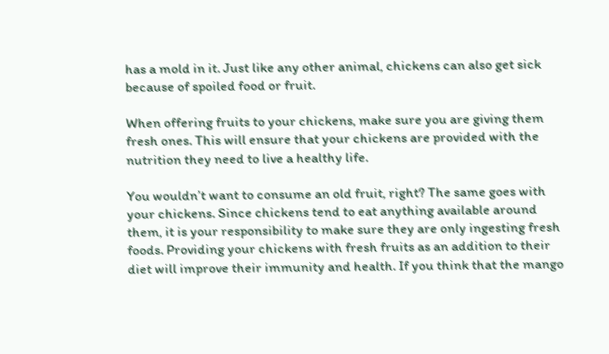has a mold in it. Just like any other animal, chickens can also get sick because of spoiled food or fruit.

When offering fruits to your chickens, make sure you are giving them fresh ones. This will ensure that your chickens are provided with the nutrition they need to live a healthy life.

You wouldn’t want to consume an old fruit, right? The same goes with your chickens. Since chickens tend to eat anything available around them, it is your responsibility to make sure they are only ingesting fresh foods. Providing your chickens with fresh fruits as an addition to their diet will improve their immunity and health. If you think that the mango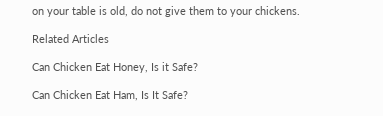on your table is old, do not give them to your chickens.

Related Articles

Can Chicken Eat Honey, Is it Safe?

Can Chicken Eat Ham, Is It Safe?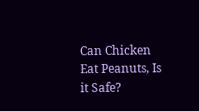Can Chicken Eat Peanuts, Is it Safe?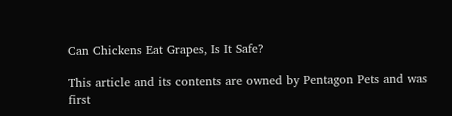Can Chickens Eat Grapes, Is It Safe?

This article and its contents are owned by Pentagon Pets and was first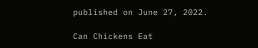published on June 27, 2022.

Can Chickens Eat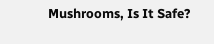Mushrooms, Is It Safe?